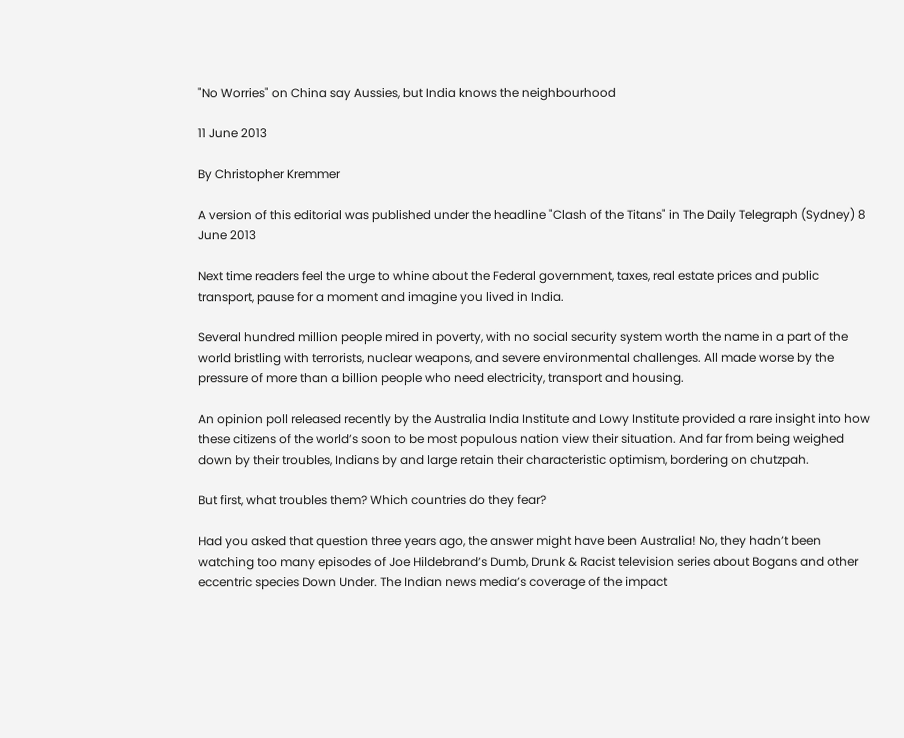"No Worries" on China say Aussies, but India knows the neighbourhood

11 June 2013

By Christopher Kremmer

A version of this editorial was published under the headline "Clash of the Titans" in The Daily Telegraph (Sydney) 8 June 2013

Next time readers feel the urge to whine about the Federal government, taxes, real estate prices and public transport, pause for a moment and imagine you lived in India.

Several hundred million people mired in poverty, with no social security system worth the name in a part of the world bristling with terrorists, nuclear weapons, and severe environmental challenges. All made worse by the pressure of more than a billion people who need electricity, transport and housing.

An opinion poll released recently by the Australia India Institute and Lowy Institute provided a rare insight into how these citizens of the world’s soon to be most populous nation view their situation. And far from being weighed down by their troubles, Indians by and large retain their characteristic optimism, bordering on chutzpah.

But first, what troubles them? Which countries do they fear?

Had you asked that question three years ago, the answer might have been Australia! No, they hadn’t been watching too many episodes of Joe Hildebrand’s Dumb, Drunk & Racist television series about Bogans and other eccentric species Down Under. The Indian news media’s coverage of the impact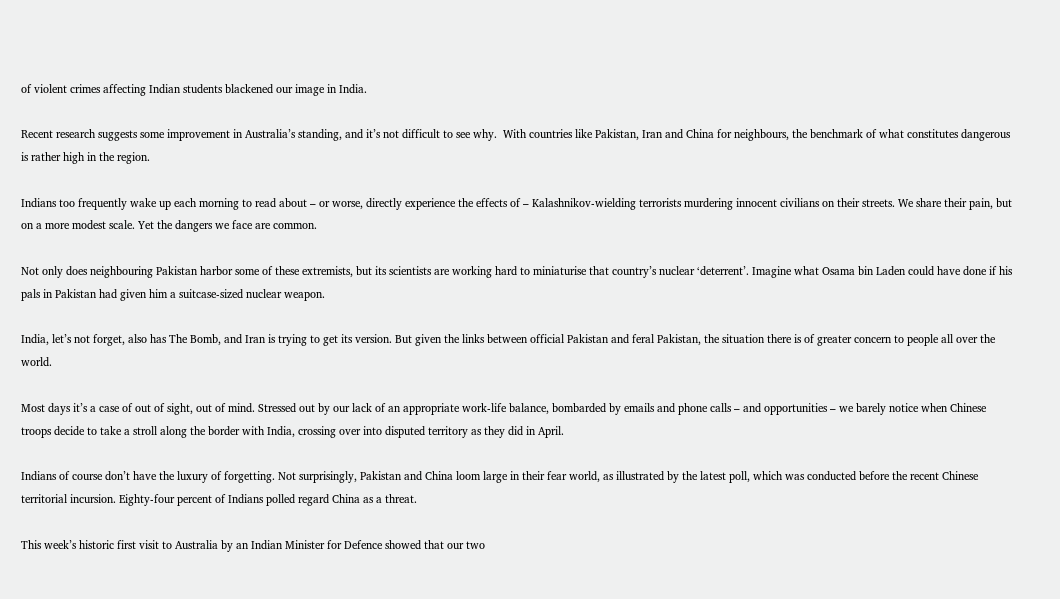of violent crimes affecting Indian students blackened our image in India.

Recent research suggests some improvement in Australia’s standing, and it’s not difficult to see why.  With countries like Pakistan, Iran and China for neighbours, the benchmark of what constitutes dangerous is rather high in the region.

Indians too frequently wake up each morning to read about – or worse, directly experience the effects of – Kalashnikov-wielding terrorists murdering innocent civilians on their streets. We share their pain, but on a more modest scale. Yet the dangers we face are common.

Not only does neighbouring Pakistan harbor some of these extremists, but its scientists are working hard to miniaturise that country’s nuclear ‘deterrent’. Imagine what Osama bin Laden could have done if his pals in Pakistan had given him a suitcase-sized nuclear weapon.

India, let’s not forget, also has The Bomb, and Iran is trying to get its version. But given the links between official Pakistan and feral Pakistan, the situation there is of greater concern to people all over the world.

Most days it’s a case of out of sight, out of mind. Stressed out by our lack of an appropriate work-life balance, bombarded by emails and phone calls – and opportunities – we barely notice when Chinese troops decide to take a stroll along the border with India, crossing over into disputed territory as they did in April.

Indians of course don’t have the luxury of forgetting. Not surprisingly, Pakistan and China loom large in their fear world, as illustrated by the latest poll, which was conducted before the recent Chinese territorial incursion. Eighty-four percent of Indians polled regard China as a threat.

This week’s historic first visit to Australia by an Indian Minister for Defence showed that our two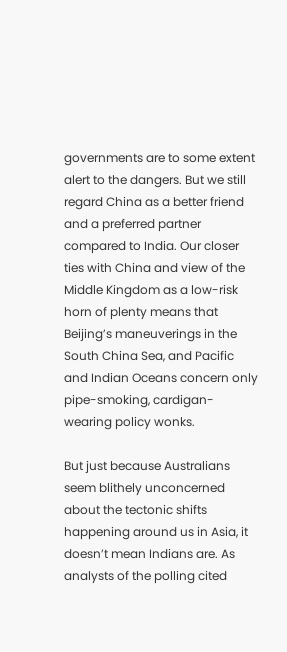governments are to some extent alert to the dangers. But we still regard China as a better friend and a preferred partner compared to India. Our closer ties with China and view of the Middle Kingdom as a low-risk horn of plenty means that Beijing’s maneuverings in the South China Sea, and Pacific and Indian Oceans concern only pipe-smoking, cardigan-wearing policy wonks.

But just because Australians seem blithely unconcerned about the tectonic shifts happening around us in Asia, it doesn’t mean Indians are. As analysts of the polling cited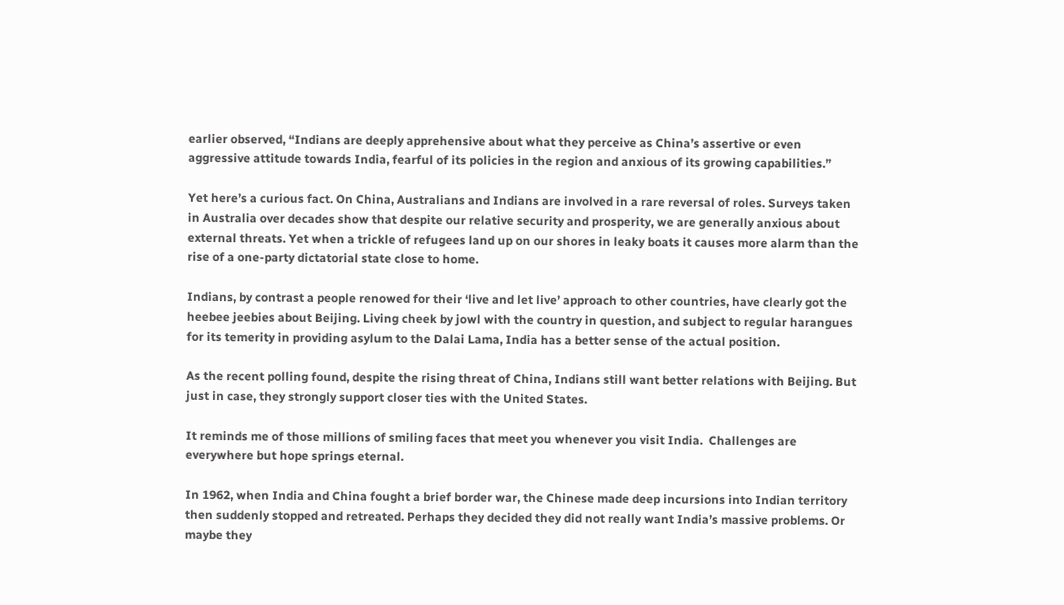earlier observed, “Indians are deeply apprehensive about what they perceive as China’s assertive or even aggressive attitude towards India, fearful of its policies in the region and anxious of its growing capabilities.”

Yet here’s a curious fact. On China, Australians and Indians are involved in a rare reversal of roles. Surveys taken in Australia over decades show that despite our relative security and prosperity, we are generally anxious about external threats. Yet when a trickle of refugees land up on our shores in leaky boats it causes more alarm than the rise of a one-party dictatorial state close to home.

Indians, by contrast a people renowed for their ‘live and let live’ approach to other countries, have clearly got the heebee jeebies about Beijing. Living cheek by jowl with the country in question, and subject to regular harangues for its temerity in providing asylum to the Dalai Lama, India has a better sense of the actual position.

As the recent polling found, despite the rising threat of China, Indians still want better relations with Beijing. But just in case, they strongly support closer ties with the United States.

It reminds me of those millions of smiling faces that meet you whenever you visit India.  Challenges are everywhere but hope springs eternal.

In 1962, when India and China fought a brief border war, the Chinese made deep incursions into Indian territory then suddenly stopped and retreated. Perhaps they decided they did not really want India’s massive problems. Or maybe they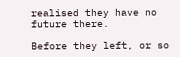realised they have no future there.

Before they left, or so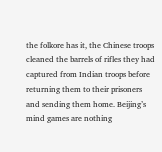the folkore has it, the Chinese troops cleaned the barrels of rifles they had captured from Indian troops before returning them to their prisoners and sending them home. Beijing’s mind games are nothing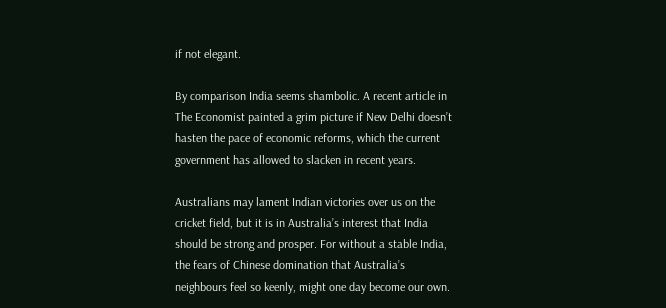if not elegant.

By comparison India seems shambolic. A recent article in The Economist painted a grim picture if New Delhi doesn’t hasten the pace of economic reforms, which the current government has allowed to slacken in recent years.

Australians may lament Indian victories over us on the cricket field, but it is in Australia’s interest that India should be strong and prosper. For without a stable India, the fears of Chinese domination that Australia’s neighbours feel so keenly, might one day become our own.